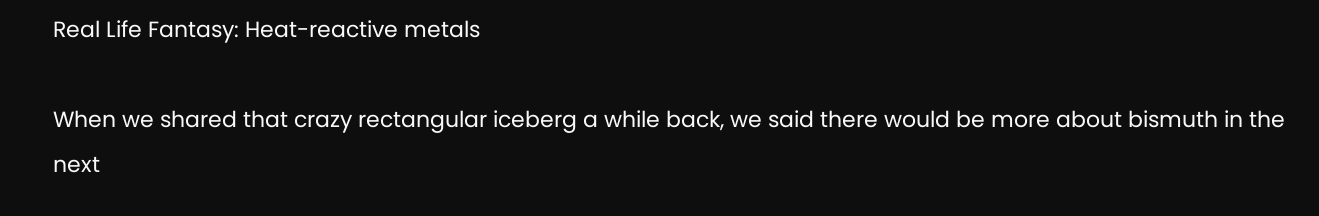Real Life Fantasy: Heat-reactive metals

When we shared that crazy rectangular iceberg a while back, we said there would be more about bismuth in the next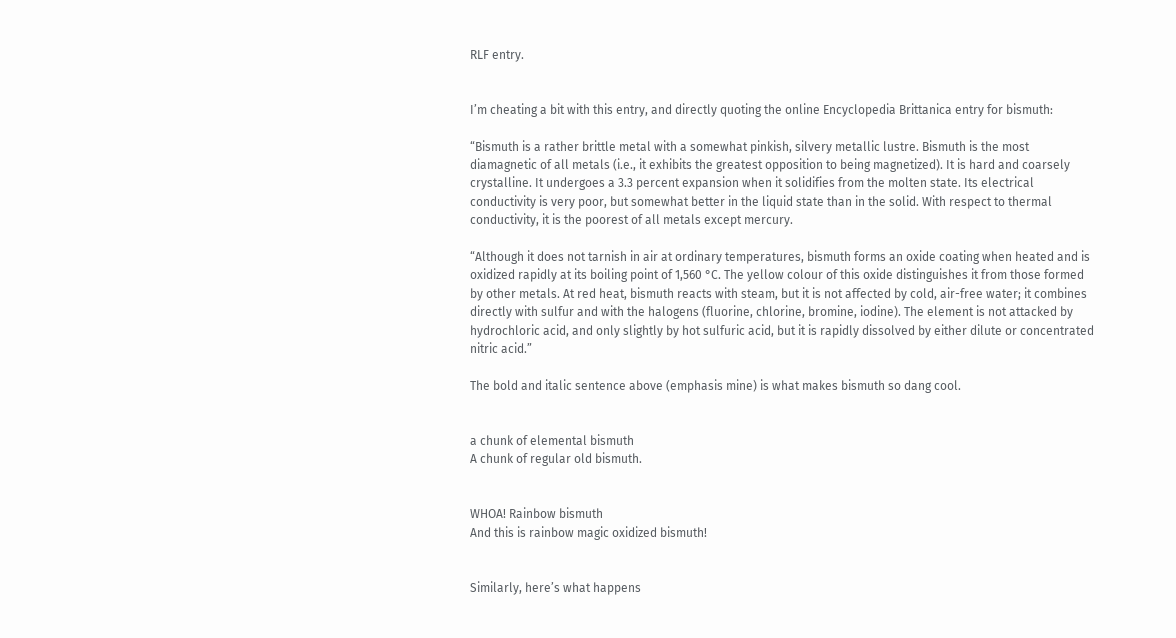RLF entry.


I’m cheating a bit with this entry, and directly quoting the online Encyclopedia Brittanica entry for bismuth:

“Bismuth is a rather brittle metal with a somewhat pinkish, silvery metallic lustre. Bismuth is the most diamagnetic of all metals (i.e., it exhibits the greatest opposition to being magnetized). It is hard and coarsely crystalline. It undergoes a 3.3 percent expansion when it solidifies from the molten state. Its electrical conductivity is very poor, but somewhat better in the liquid state than in the solid. With respect to thermal conductivity, it is the poorest of all metals except mercury.

“Although it does not tarnish in air at ordinary temperatures, bismuth forms an oxide coating when heated and is oxidized rapidly at its boiling point of 1,560 °C. The yellow colour of this oxide distinguishes it from those formed by other metals. At red heat, bismuth reacts with steam, but it is not affected by cold, air-free water; it combines directly with sulfur and with the halogens (fluorine, chlorine, bromine, iodine). The element is not attacked by hydrochloric acid, and only slightly by hot sulfuric acid, but it is rapidly dissolved by either dilute or concentrated nitric acid.”

The bold and italic sentence above (emphasis mine) is what makes bismuth so dang cool.


a chunk of elemental bismuth
A chunk of regular old bismuth.


WHOA! Rainbow bismuth
And this is rainbow magic oxidized bismuth!


Similarly, here’s what happens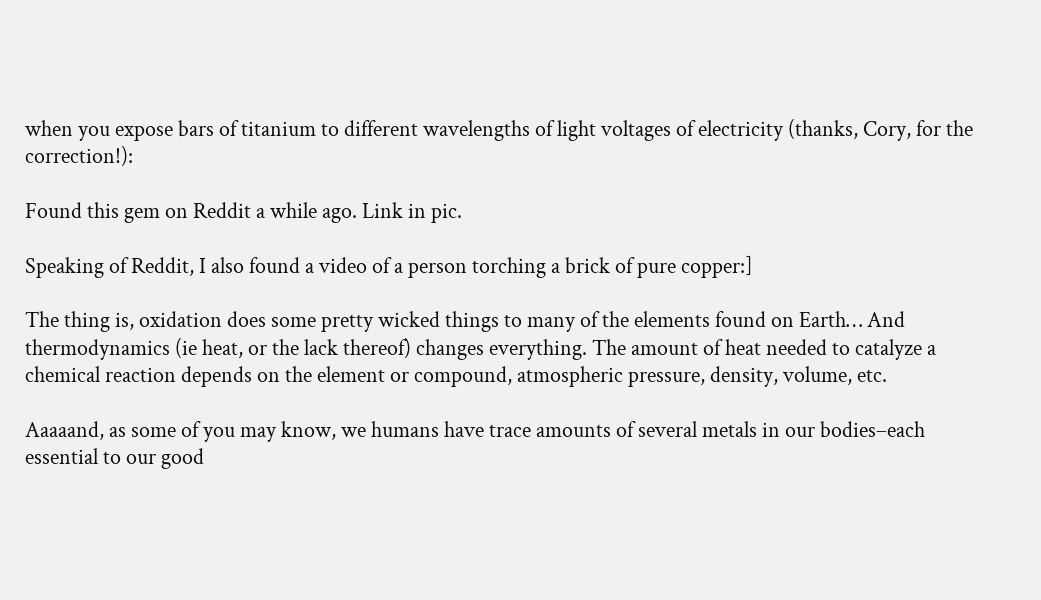when you expose bars of titanium to different wavelengths of light voltages of electricity (thanks, Cory, for the correction!):

Found this gem on Reddit a while ago. Link in pic.

Speaking of Reddit, I also found a video of a person torching a brick of pure copper:]

The thing is, oxidation does some pretty wicked things to many of the elements found on Earth… And thermodynamics (ie heat, or the lack thereof) changes everything. The amount of heat needed to catalyze a chemical reaction depends on the element or compound, atmospheric pressure, density, volume, etc.

Aaaaand, as some of you may know, we humans have trace amounts of several metals in our bodies–each essential to our good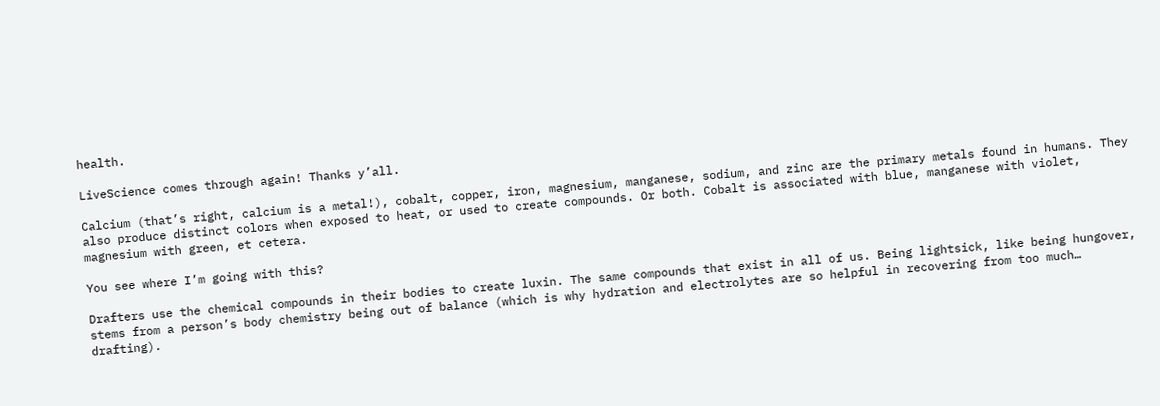health.

LiveScience comes through again! Thanks y’all.

Calcium (that’s right, calcium is a metal!), cobalt, copper, iron, magnesium, manganese, sodium, and zinc are the primary metals found in humans. They also produce distinct colors when exposed to heat, or used to create compounds. Or both. Cobalt is associated with blue, manganese with violet, magnesium with green, et cetera.

You see where I’m going with this?

Drafters use the chemical compounds in their bodies to create luxin. The same compounds that exist in all of us. Being lightsick, like being hungover, stems from a person’s body chemistry being out of balance (which is why hydration and electrolytes are so helpful in recovering from too much… drafting).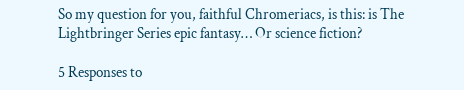So my question for you, faithful Chromeriacs, is this: is The Lightbringer Series epic fantasy… Or science fiction?

5 Responses to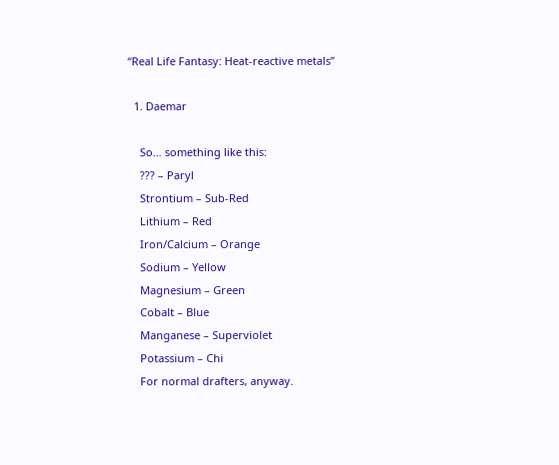“Real Life Fantasy: Heat-reactive metals”

  1. Daemar

    So… something like this:
    ??? – Paryl
    Strontium – Sub-Red
    Lithium – Red
    Iron/Calcium – Orange
    Sodium – Yellow
    Magnesium – Green
    Cobalt – Blue
    Manganese – Superviolet
    Potassium – Chi
    For normal drafters, anyway.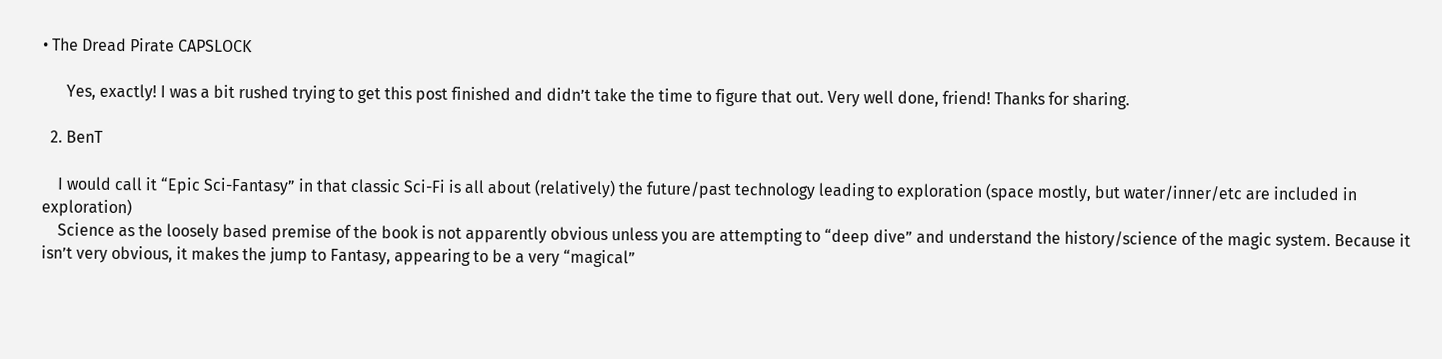• The Dread Pirate CAPSLOCK

      Yes, exactly! I was a bit rushed trying to get this post finished and didn’t take the time to figure that out. Very well done, friend! Thanks for sharing.

  2. BenT

    I would call it “Epic Sci-Fantasy” in that classic Sci-Fi is all about (relatively) the future/past technology leading to exploration (space mostly, but water/inner/etc are included in exploration)
    Science as the loosely based premise of the book is not apparently obvious unless you are attempting to “deep dive” and understand the history/science of the magic system. Because it isn’t very obvious, it makes the jump to Fantasy, appearing to be a very “magical”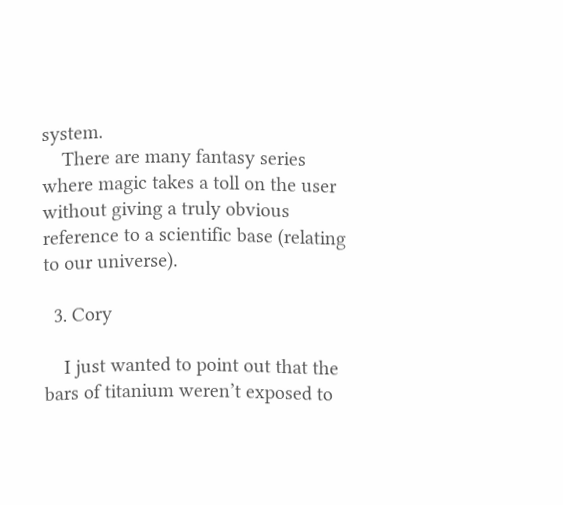system.
    There are many fantasy series where magic takes a toll on the user without giving a truly obvious reference to a scientific base (relating to our universe).

  3. Cory

    I just wanted to point out that the bars of titanium weren’t exposed to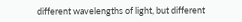different wavelengths of light, but different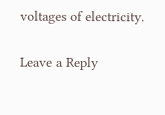voltages of electricity.


Leave a Reply